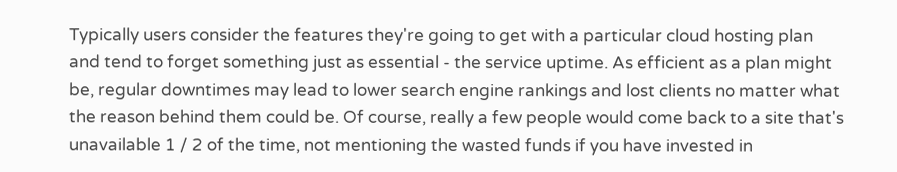Typically users consider the features they're going to get with a particular cloud hosting plan and tend to forget something just as essential - the service uptime. As efficient as a plan might be, regular downtimes may lead to lower search engine rankings and lost clients no matter what the reason behind them could be. Of course, really a few people would come back to a site that's unavailable 1 / 2 of the time, not mentioning the wasted funds if you have invested in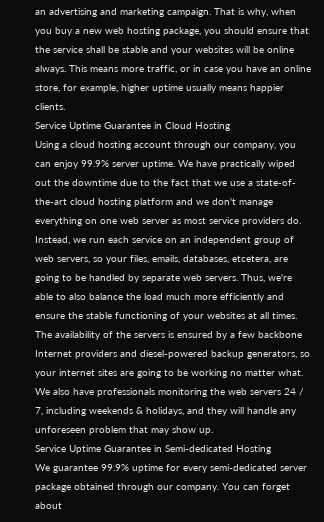an advertising and marketing campaign. That is why, when you buy a new web hosting package, you should ensure that the service shall be stable and your websites will be online always. This means more traffic, or in case you have an online store, for example, higher uptime usually means happier clients.
Service Uptime Guarantee in Cloud Hosting
Using a cloud hosting account through our company, you can enjoy 99.9% server uptime. We have practically wiped out the downtime due to the fact that we use a state-of-the-art cloud hosting platform and we don't manage everything on one web server as most service providers do. Instead, we run each service on an independent group of web servers, so your files, emails, databases, etcetera, are going to be handled by separate web servers. Thus, we're able to also balance the load much more efficiently and ensure the stable functioning of your websites at all times. The availability of the servers is ensured by a few backbone Internet providers and diesel-powered backup generators, so your internet sites are going to be working no matter what. We also have professionals monitoring the web servers 24 / 7, including weekends & holidays, and they will handle any unforeseen problem that may show up.
Service Uptime Guarantee in Semi-dedicated Hosting
We guarantee 99.9% uptime for every semi-dedicated server package obtained through our company. You can forget about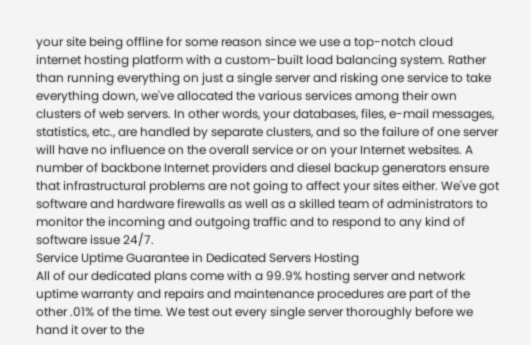your site being offline for some reason since we use a top-notch cloud internet hosting platform with a custom-built load balancing system. Rather than running everything on just a single server and risking one service to take everything down, we've allocated the various services among their own clusters of web servers. In other words, your databases, files, e-mail messages, statistics, etc., are handled by separate clusters, and so the failure of one server will have no influence on the overall service or on your Internet websites. A number of backbone Internet providers and diesel backup generators ensure that infrastructural problems are not going to affect your sites either. We've got software and hardware firewalls as well as a skilled team of administrators to monitor the incoming and outgoing traffic and to respond to any kind of software issue 24/7.
Service Uptime Guarantee in Dedicated Servers Hosting
All of our dedicated plans come with a 99.9% hosting server and network uptime warranty and repairs and maintenance procedures are part of the other .01% of the time. We test out every single server thoroughly before we hand it over to the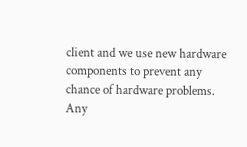client and we use new hardware components to prevent any chance of hardware problems. Any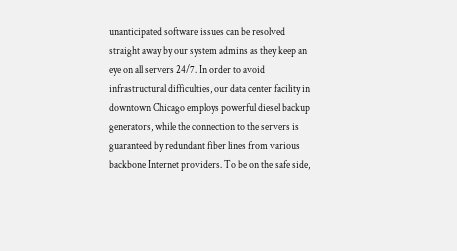unanticipated software issues can be resolved straight away by our system admins as they keep an eye on all servers 24/7. In order to avoid infrastructural difficulties, our data center facility in downtown Chicago employs powerful diesel backup generators, while the connection to the servers is guaranteed by redundant fiber lines from various backbone Internet providers. To be on the safe side,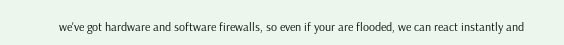we've got hardware and software firewalls, so even if your are flooded, we can react instantly and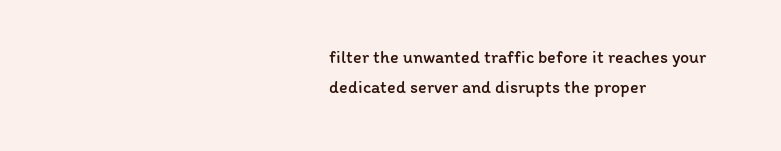filter the unwanted traffic before it reaches your dedicated server and disrupts the proper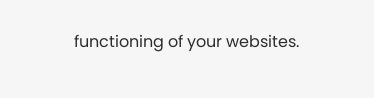functioning of your websites.